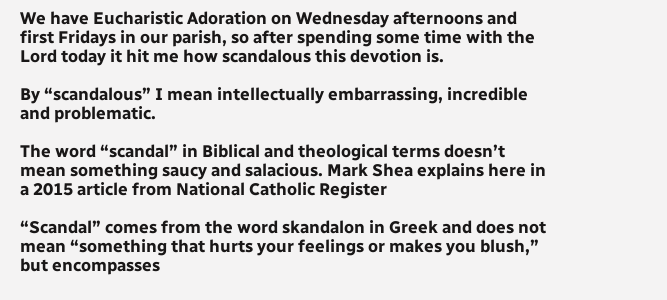We have Eucharistic Adoration on Wednesday afternoons and first Fridays in our parish, so after spending some time with the Lord today it hit me how scandalous this devotion is.

By “scandalous” I mean intellectually embarrassing, incredible and problematic.

The word “scandal” in Biblical and theological terms doesn’t mean something saucy and salacious. Mark Shea explains here in a 2015 article from National Catholic Register

“Scandal” comes from the word skandalon in Greek and does not mean “something that hurts your feelings or makes you blush,” but encompasses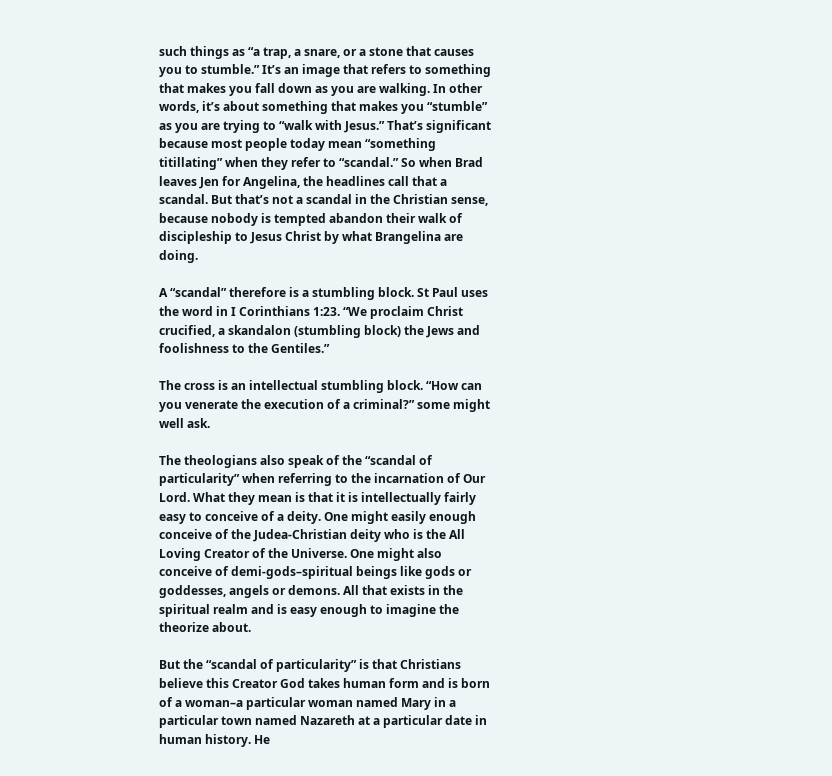such things as “a trap, a snare, or a stone that causes you to stumble.” It’s an image that refers to something that makes you fall down as you are walking. In other words, it’s about something that makes you “stumble” as you are trying to “walk with Jesus.” That’s significant because most people today mean “something titillating” when they refer to “scandal.” So when Brad leaves Jen for Angelina, the headlines call that a scandal. But that’s not a scandal in the Christian sense, because nobody is tempted abandon their walk of discipleship to Jesus Christ by what Brangelina are doing.

A “scandal” therefore is a stumbling block. St Paul uses the word in I Corinthians 1:23. “We proclaim Christ crucified, a skandalon (stumbling block) the Jews and foolishness to the Gentiles.”

The cross is an intellectual stumbling block. “How can you venerate the execution of a criminal?” some might well ask.

The theologians also speak of the “scandal of particularity” when referring to the incarnation of Our Lord. What they mean is that it is intellectually fairly easy to conceive of a deity. One might easily enough conceive of the Judea-Christian deity who is the All Loving Creator of the Universe. One might also conceive of demi-gods–spiritual beings like gods or goddesses, angels or demons. All that exists in the spiritual realm and is easy enough to imagine the theorize about.

But the “scandal of particularity” is that Christians believe this Creator God takes human form and is born of a woman–a particular woman named Mary in a particular town named Nazareth at a particular date in human history. He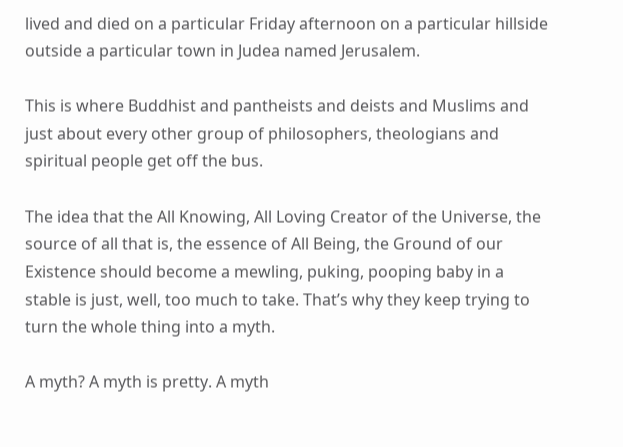lived and died on a particular Friday afternoon on a particular hillside outside a particular town in Judea named Jerusalem.

This is where Buddhist and pantheists and deists and Muslims and just about every other group of philosophers, theologians and spiritual people get off the bus.

The idea that the All Knowing, All Loving Creator of the Universe, the source of all that is, the essence of All Being, the Ground of our Existence should become a mewling, puking, pooping baby in a stable is just, well, too much to take. That’s why they keep trying to turn the whole thing into a myth.

A myth? A myth is pretty. A myth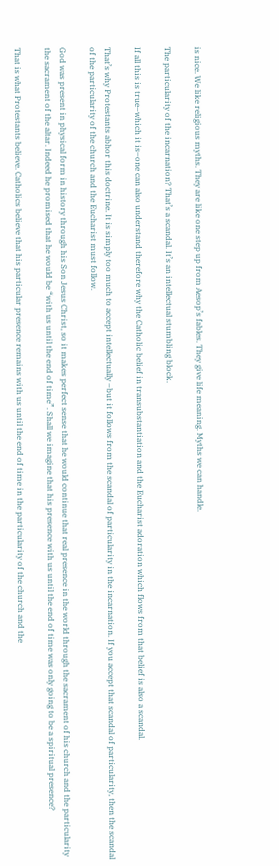is nice. We like religious myths. They are like one step up from Aesop’s fables. They give life meaning. Myths we can handle.

The particularity of the incarnation? That’s a scandal. It’s an intellectual stumbling block.

If all this is true–which it is–one can also understand therefore why the Catholic belief in transubstantiation and the Eucharist adoration which flows from that belief is also a scandal.

That’s why Protestants abhor this doctrine. It is simply too much to accept intellectually –but it follows from the scandal of particularity in the incarnation. If you accept that scandal of particularity, then the scandal of the particularity of the church and the Eucharist must follow.

God was present in physical form in history through his Son Jesus Christ, so it makes perfect sense that he would continue that real presence in the world through the sacrament of his church and the particularity the sacrament of the altar. Indeed he promised that he would be “with us until the end of time”. Shall we imagine that his presence with us until the end of time was only going to be a spiritual presence?

That is what Protestants believe. Catholics believe that his particular presence remains with us until the end of time in the particularity of the church and the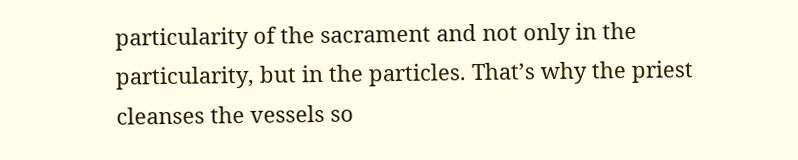particularity of the sacrament and not only in the particularity, but in the particles. That’s why the priest cleanses the vessels so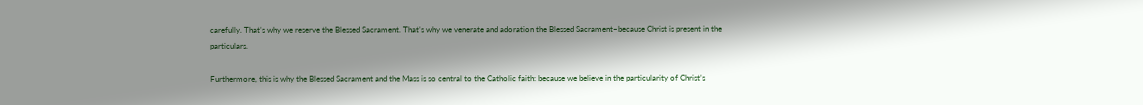carefully. That’s why we reserve the Blessed Sacrament. That’s why we venerate and adoration the Blessed Sacrament–because Christ is present in the particulars.

Furthermore, this is why the Blessed Sacrament and the Mass is so central to the Catholic faith: because we believe in the particularity of Christ’s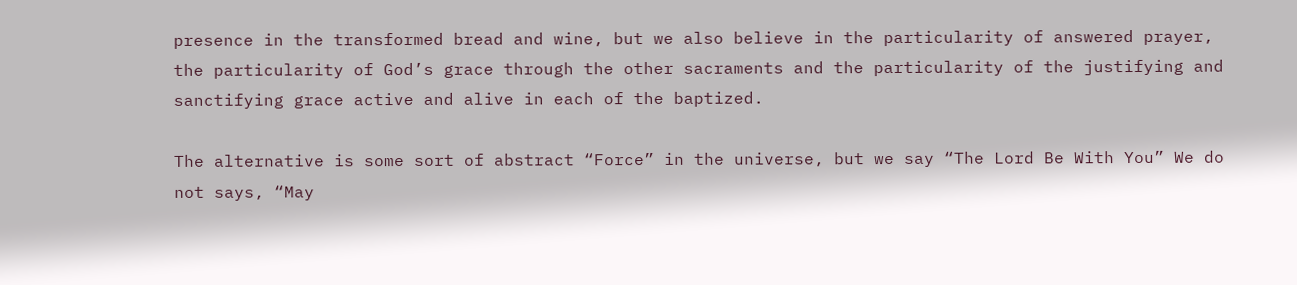presence in the transformed bread and wine, but we also believe in the particularity of answered prayer, the particularity of God’s grace through the other sacraments and the particularity of the justifying and sanctifying grace active and alive in each of the baptized.

The alternative is some sort of abstract “Force” in the universe, but we say “The Lord Be With You” We do not says, “May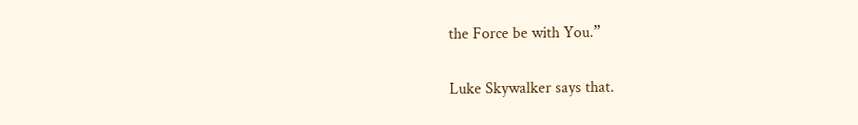the Force be with You.”

Luke Skywalker says that.